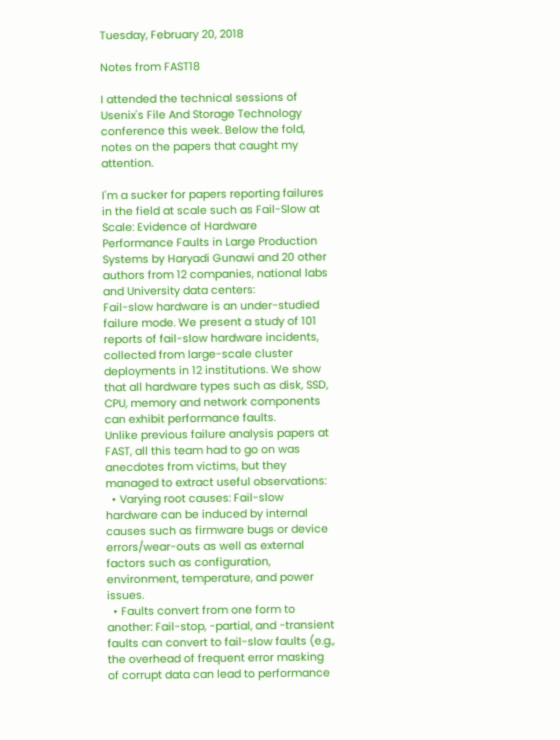Tuesday, February 20, 2018

Notes from FAST18

I attended the technical sessions of Usenix's File And Storage Technology conference this week. Below the fold, notes on the papers that caught my attention.

I'm a sucker for papers reporting failures in the field at scale such as Fail-Slow at Scale: Evidence of Hardware Performance Faults in Large Production Systems by Haryadi Gunawi and 20 other authors from 12 companies, national labs and University data centers:
Fail-slow hardware is an under-studied failure mode. We present a study of 101 reports of fail-slow hardware incidents, collected from large-scale cluster deployments in 12 institutions. We show that all hardware types such as disk, SSD, CPU, memory and network components can exhibit performance faults.
Unlike previous failure analysis papers at FAST, all this team had to go on was anecdotes from victims, but they managed to extract useful observations:
  • Varying root causes: Fail-slow hardware can be induced by internal causes such as firmware bugs or device errors/wear-outs as well as external factors such as configuration, environment, temperature, and power issues.
  • Faults convert from one form to another: Fail-stop, -partial, and -transient faults can convert to fail-slow faults (e.g., the overhead of frequent error masking of corrupt data can lead to performance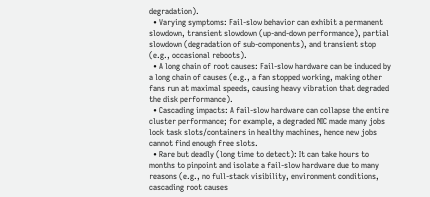degradation).
  • Varying symptoms: Fail-slow behavior can exhibit a permanent slowdown, transient slowdown (up-and-down performance), partial slowdown (degradation of sub-components), and transient stop (e.g., occasional reboots).
  • A long chain of root causes: Fail-slow hardware can be induced by a long chain of causes (e.g., a fan stopped working, making other fans run at maximal speeds, causing heavy vibration that degraded the disk performance).
  • Cascading impacts: A fail-slow hardware can collapse the entire cluster performance; for example, a degraded NIC made many jobs lock task slots/containers in healthy machines, hence new jobs cannot find enough free slots.
  • Rare but deadly (long time to detect): It can take hours to months to pinpoint and isolate a fail-slow hardware due to many reasons (e.g., no full-stack visibility, environment conditions, cascading root causes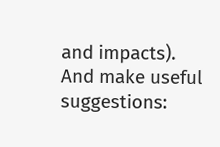and impacts).
And make useful suggestions: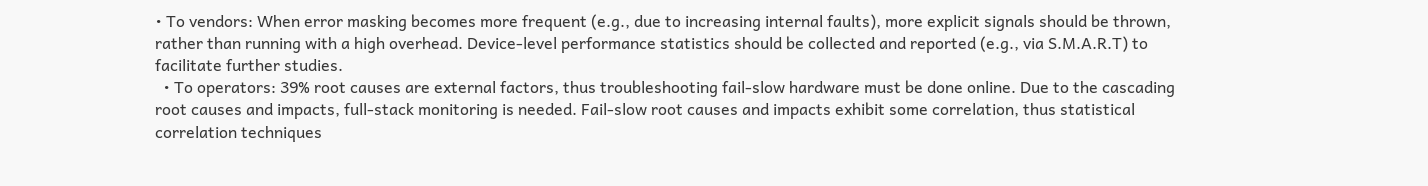• To vendors: When error masking becomes more frequent (e.g., due to increasing internal faults), more explicit signals should be thrown, rather than running with a high overhead. Device-level performance statistics should be collected and reported (e.g., via S.M.A.R.T) to facilitate further studies.
  • To operators: 39% root causes are external factors, thus troubleshooting fail-slow hardware must be done online. Due to the cascading root causes and impacts, full-stack monitoring is needed. Fail-slow root causes and impacts exhibit some correlation, thus statistical correlation techniques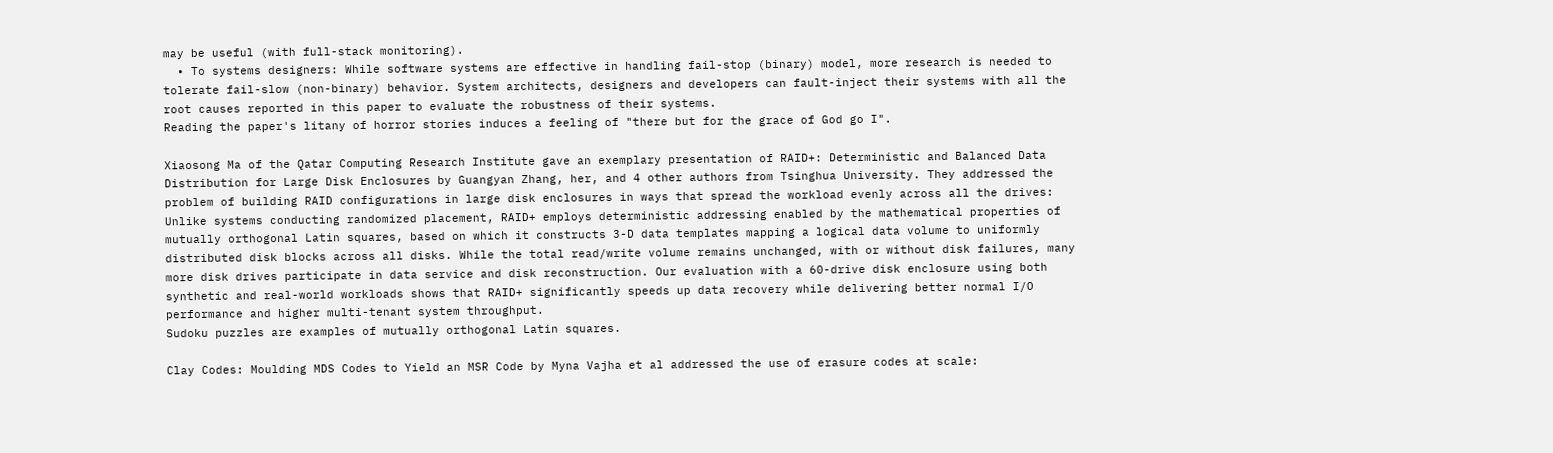may be useful (with full-stack monitoring).
  • To systems designers: While software systems are effective in handling fail-stop (binary) model, more research is needed to tolerate fail-slow (non-binary) behavior. System architects, designers and developers can fault-inject their systems with all the root causes reported in this paper to evaluate the robustness of their systems.
Reading the paper's litany of horror stories induces a feeling of "there but for the grace of God go I".

Xiaosong Ma of the Qatar Computing Research Institute gave an exemplary presentation of RAID+: Deterministic and Balanced Data Distribution for Large Disk Enclosures by Guangyan Zhang, her, and 4 other authors from Tsinghua University. They addressed the problem of building RAID configurations in large disk enclosures in ways that spread the workload evenly across all the drives:
Unlike systems conducting randomized placement, RAID+ employs deterministic addressing enabled by the mathematical properties of mutually orthogonal Latin squares, based on which it constructs 3-D data templates mapping a logical data volume to uniformly distributed disk blocks across all disks. While the total read/write volume remains unchanged, with or without disk failures, many more disk drives participate in data service and disk reconstruction. Our evaluation with a 60-drive disk enclosure using both synthetic and real-world workloads shows that RAID+ significantly speeds up data recovery while delivering better normal I/O performance and higher multi-tenant system throughput.
Sudoku puzzles are examples of mutually orthogonal Latin squares.

Clay Codes: Moulding MDS Codes to Yield an MSR Code by Myna Vajha et al addressed the use of erasure codes at scale: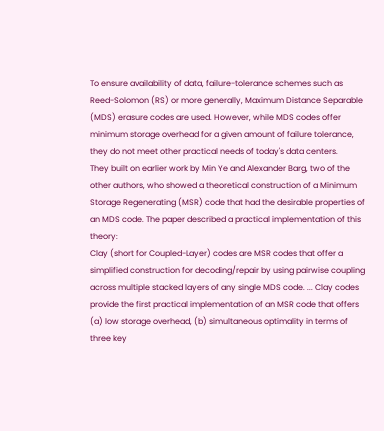To ensure availability of data, failure-tolerance schemes such as Reed-Solomon (RS) or more generally, Maximum Distance Separable (MDS) erasure codes are used. However, while MDS codes offer minimum storage overhead for a given amount of failure tolerance, they do not meet other practical needs of today's data centers.
They built on earlier work by Min Ye and Alexander Barg, two of the other authors, who showed a theoretical construction of a Minimum Storage Regenerating (MSR) code that had the desirable properties of an MDS code. The paper described a practical implementation of this theory:
Clay (short for Coupled-Layer) codes are MSR codes that offer a simplified construction for decoding/repair by using pairwise coupling across multiple stacked layers of any single MDS code. ... Clay codes provide the first practical implementation of an MSR code that offers (a) low storage overhead, (b) simultaneous optimality in terms of three key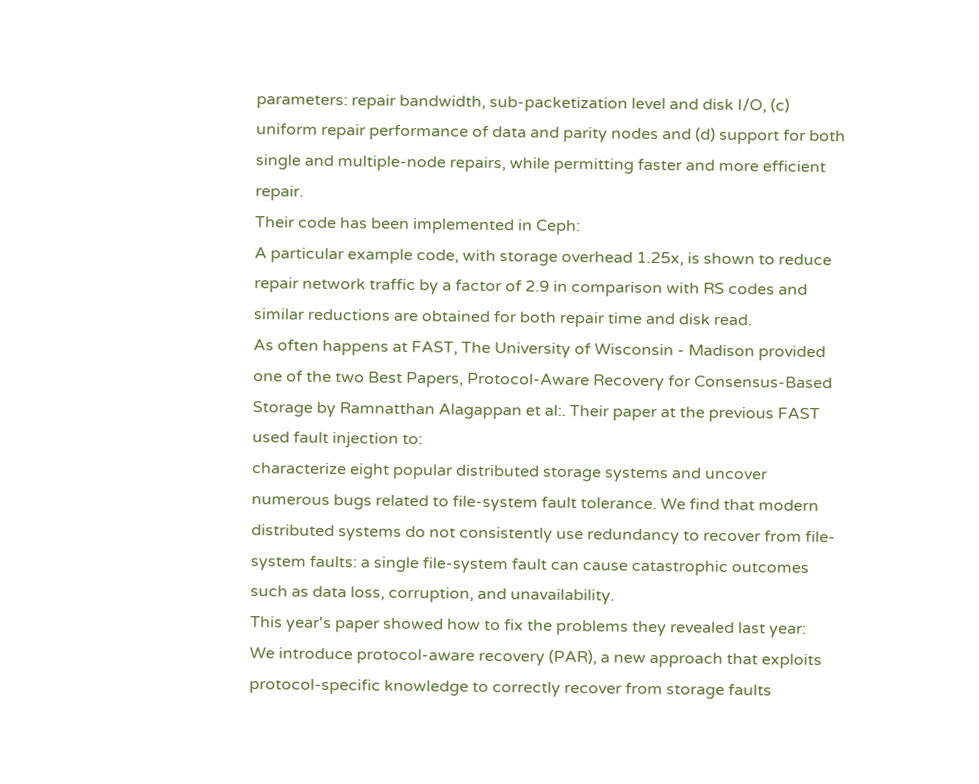parameters: repair bandwidth, sub-packetization level and disk I/O, (c) uniform repair performance of data and parity nodes and (d) support for both single and multiple-node repairs, while permitting faster and more efficient repair.
Their code has been implemented in Ceph:
A particular example code, with storage overhead 1.25x, is shown to reduce repair network traffic by a factor of 2.9 in comparison with RS codes and similar reductions are obtained for both repair time and disk read.
As often happens at FAST, The University of Wisconsin - Madison provided one of the two Best Papers, Protocol-Aware Recovery for Consensus-Based Storage by Ramnatthan Alagappan et al:. Their paper at the previous FAST used fault injection to:
characterize eight popular distributed storage systems and uncover numerous bugs related to file-system fault tolerance. We find that modern distributed systems do not consistently use redundancy to recover from file-system faults: a single file-system fault can cause catastrophic outcomes such as data loss, corruption, and unavailability.
This year's paper showed how to fix the problems they revealed last year:
We introduce protocol-aware recovery (PAR), a new approach that exploits protocol-specific knowledge to correctly recover from storage faults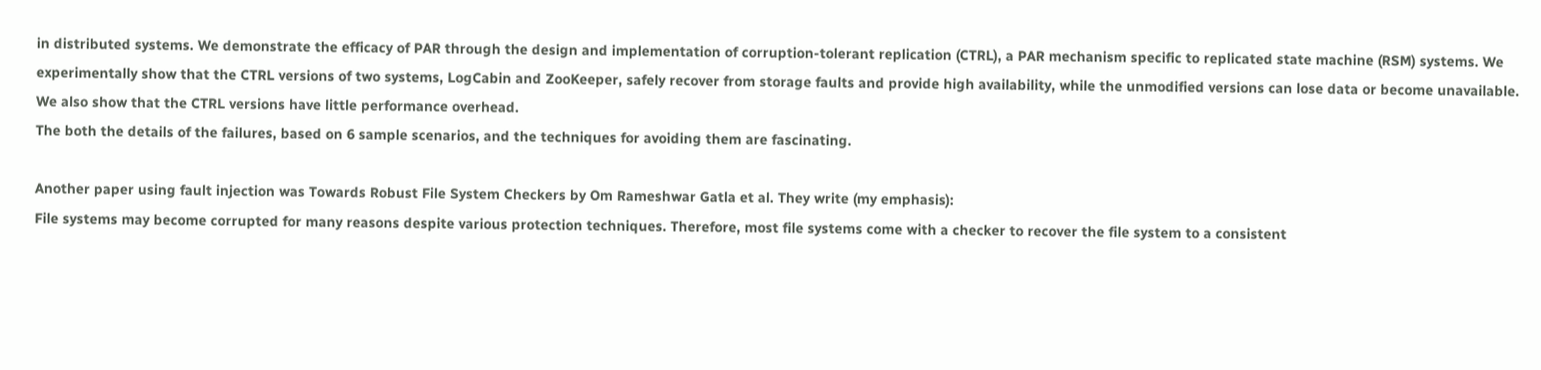in distributed systems. We demonstrate the efficacy of PAR through the design and implementation of corruption-tolerant replication (CTRL), a PAR mechanism specific to replicated state machine (RSM) systems. We experimentally show that the CTRL versions of two systems, LogCabin and ZooKeeper, safely recover from storage faults and provide high availability, while the unmodified versions can lose data or become unavailable. We also show that the CTRL versions have little performance overhead.
The both the details of the failures, based on 6 sample scenarios, and the techniques for avoiding them are fascinating.

Another paper using fault injection was Towards Robust File System Checkers by Om Rameshwar Gatla et al. They write (my emphasis):
File systems may become corrupted for many reasons despite various protection techniques. Therefore, most file systems come with a checker to recover the file system to a consistent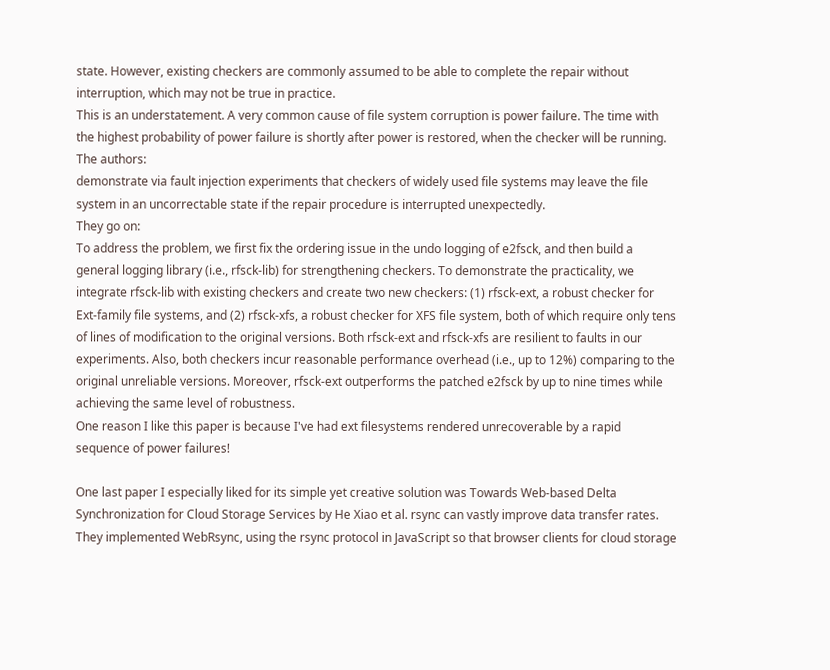state. However, existing checkers are commonly assumed to be able to complete the repair without interruption, which may not be true in practice.
This is an understatement. A very common cause of file system corruption is power failure. The time with the highest probability of power failure is shortly after power is restored, when the checker will be running. The authors:
demonstrate via fault injection experiments that checkers of widely used file systems may leave the file system in an uncorrectable state if the repair procedure is interrupted unexpectedly.
They go on:
To address the problem, we first fix the ordering issue in the undo logging of e2fsck, and then build a general logging library (i.e., rfsck-lib) for strengthening checkers. To demonstrate the practicality, we integrate rfsck-lib with existing checkers and create two new checkers: (1) rfsck-ext, a robust checker for Ext-family file systems, and (2) rfsck-xfs, a robust checker for XFS file system, both of which require only tens of lines of modification to the original versions. Both rfsck-ext and rfsck-xfs are resilient to faults in our experiments. Also, both checkers incur reasonable performance overhead (i.e., up to 12%) comparing to the original unreliable versions. Moreover, rfsck-ext outperforms the patched e2fsck by up to nine times while achieving the same level of robustness.
One reason I like this paper is because I've had ext filesystems rendered unrecoverable by a rapid sequence of power failures!

One last paper I especially liked for its simple yet creative solution was Towards Web-based Delta Synchronization for Cloud Storage Services by He Xiao et al. rsync can vastly improve data transfer rates. They implemented WebRsync, using the rsync protocol in JavaScript so that browser clients for cloud storage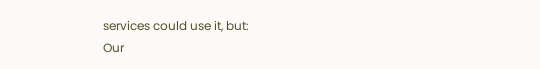services could use it, but:
Our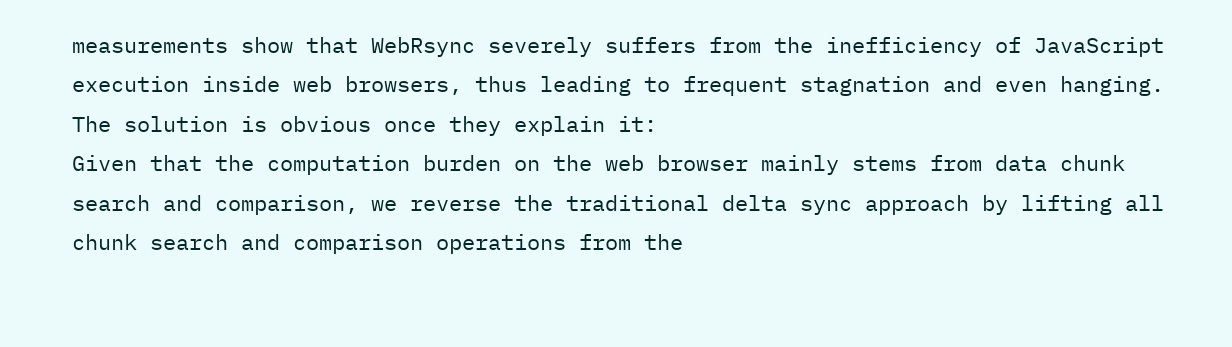measurements show that WebRsync severely suffers from the inefficiency of JavaScript execution inside web browsers, thus leading to frequent stagnation and even hanging.
The solution is obvious once they explain it:
Given that the computation burden on the web browser mainly stems from data chunk search and comparison, we reverse the traditional delta sync approach by lifting all chunk search and comparison operations from the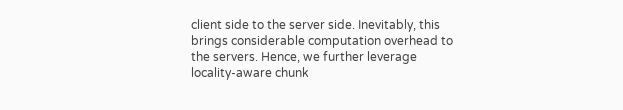client side to the server side. Inevitably, this brings considerable computation overhead to the servers. Hence, we further leverage locality-aware chunk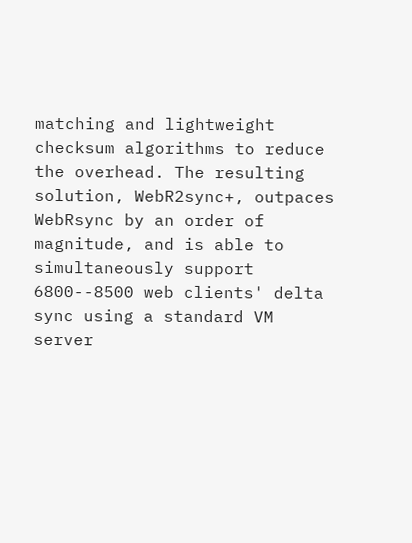matching and lightweight checksum algorithms to reduce the overhead. The resulting solution, WebR2sync+, outpaces WebRsync by an order of magnitude, and is able to simultaneously support 6800--8500 web clients' delta sync using a standard VM server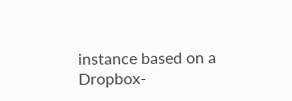instance based on a Dropbox-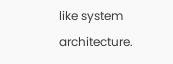like system architecture.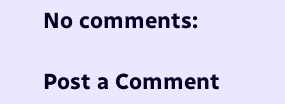No comments:

Post a Comment